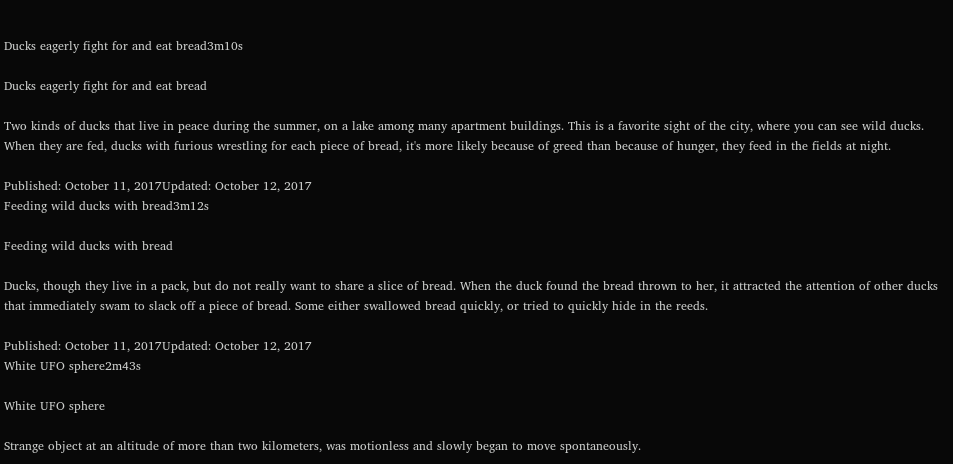Ducks eagerly fight for and eat bread3m10s

Ducks eagerly fight for and eat bread

Two kinds of ducks that live in peace during the summer, on a lake among many apartment buildings. This is a favorite sight of the city, where you can see wild ducks. When they are fed, ducks with furious wrestling for each piece of bread, it's more likely because of greed than because of hunger, they feed in the fields at night.

Published: October 11, 2017Updated: October 12, 2017
Feeding wild ducks with bread3m12s

Feeding wild ducks with bread

Ducks, though they live in a pack, but do not really want to share a slice of bread. When the duck found the bread thrown to her, it attracted the attention of other ducks that immediately swam to slack off a piece of bread. Some either swallowed bread quickly, or tried to quickly hide in the reeds.

Published: October 11, 2017Updated: October 12, 2017
White UFO sphere2m43s

White UFO sphere

Strange object at an altitude of more than two kilometers, was motionless and slowly began to move spontaneously.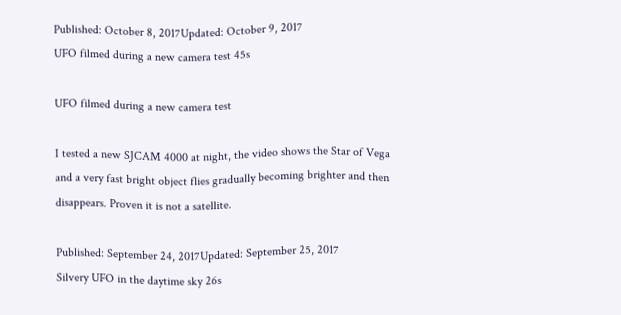Published: October 8, 2017Updated: October 9, 2017
UFO filmed during a new camera test 45s

UFO filmed during a new camera test

I tested a new SJCAM 4000 at night, the video shows the Star of Vega and a very fast bright object flies gradually becoming brighter and then disappears. Proven it is not a satellite.

Published: September 24, 2017Updated: September 25, 2017
Silvery UFO in the daytime sky 26s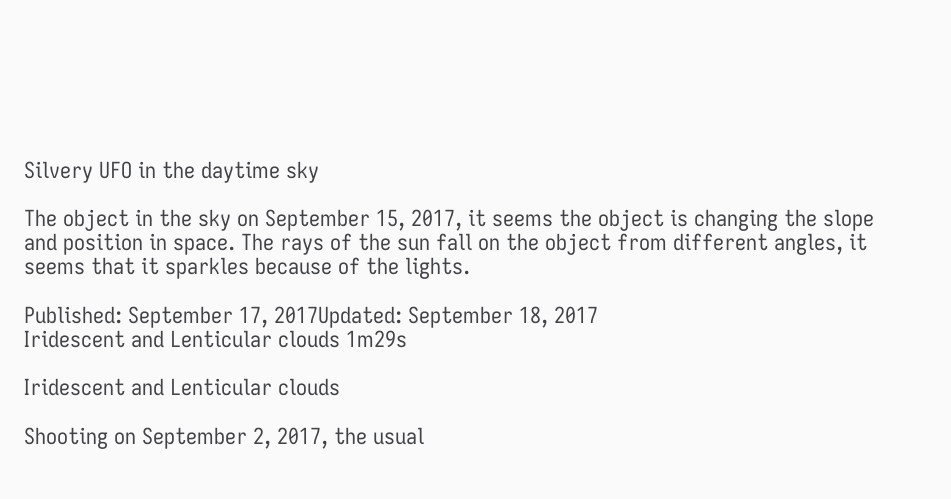Silvery UFO in the daytime sky

The object in the sky on September 15, 2017, it seems the object is changing the slope and position in space. The rays of the sun fall on the object from different angles, it seems that it sparkles because of the lights.

Published: September 17, 2017Updated: September 18, 2017
Iridescent and Lenticular clouds 1m29s

Iridescent and Lenticular clouds

Shooting on September 2, 2017, the usual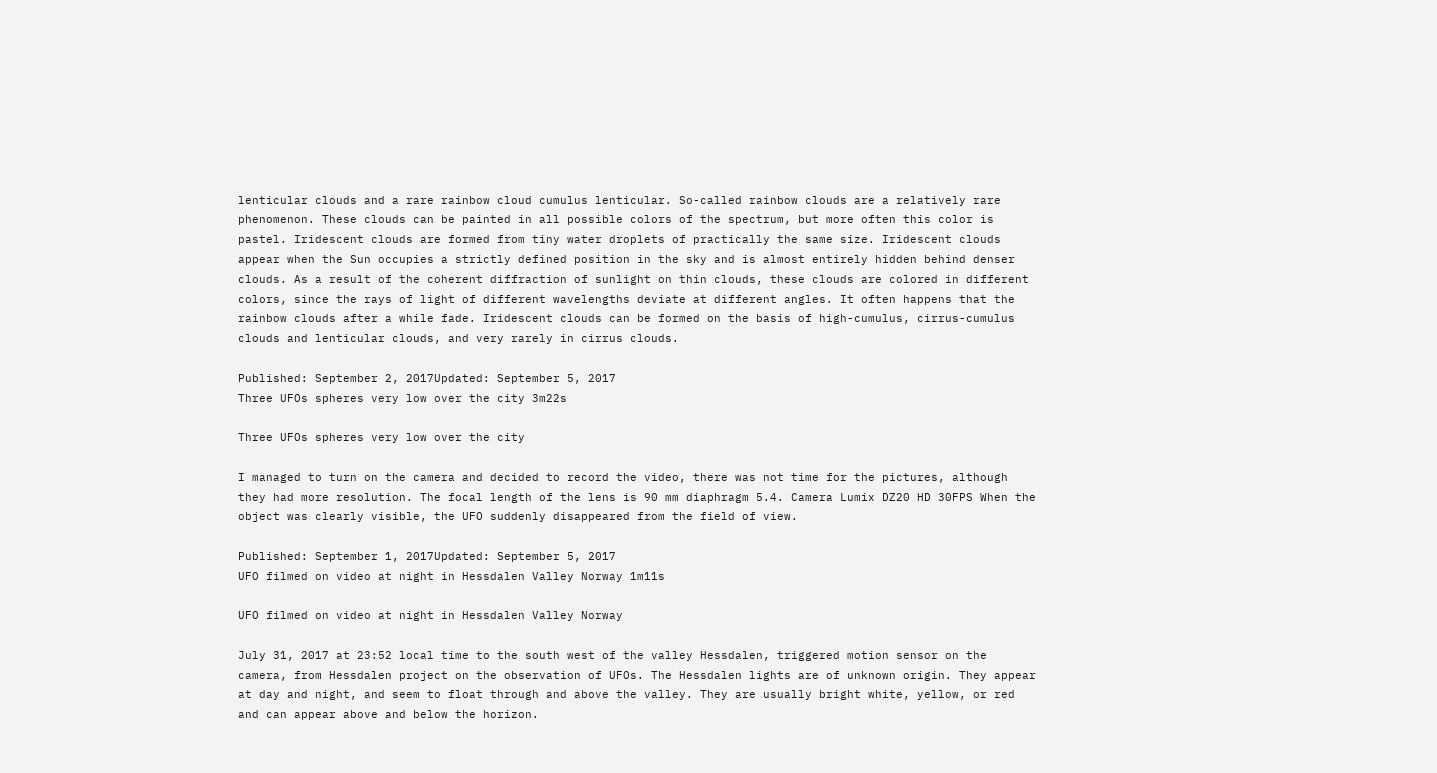lenticular clouds and a rare rainbow cloud cumulus lenticular. So-called rainbow clouds are a relatively rare phenomenon. These clouds can be painted in all possible colors of the spectrum, but more often this color is pastel. Iridescent clouds are formed from tiny water droplets of practically the same size. Iridescent clouds appear when the Sun occupies a strictly defined position in the sky and is almost entirely hidden behind denser clouds. As a result of the coherent diffraction of sunlight on thin clouds, these clouds are colored in different colors, since the rays of light of different wavelengths deviate at different angles. It often happens that the rainbow clouds after a while fade. Iridescent clouds can be formed on the basis of high-cumulus, cirrus-cumulus clouds and lenticular clouds, and very rarely in cirrus clouds.

Published: September 2, 2017Updated: September 5, 2017
Three UFOs spheres very low over the city 3m22s

Three UFOs spheres very low over the city

I managed to turn on the camera and decided to record the video, there was not time for the pictures, although they had more resolution. The focal length of the lens is 90 mm diaphragm 5.4. Camera Lumix DZ20 HD 30FPS When the object was clearly visible, the UFO suddenly disappeared from the field of view.

Published: September 1, 2017Updated: September 5, 2017
UFO filmed on video at night in Hessdalen Valley Norway 1m11s

UFO filmed on video at night in Hessdalen Valley Norway

July 31, 2017 at 23:52 local time to the south west of the valley Hessdalen, triggered motion sensor on the camera, from Hessdalen project on the observation of UFOs. The Hessdalen lights are of unknown origin. They appear at day and night, and seem to float through and above the valley. They are usually bright white, yellow, or red and can appear above and below the horizon.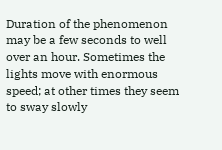Duration of the phenomenon may be a few seconds to well over an hour. Sometimes the lights move with enormous speed; at other times they seem to sway slowly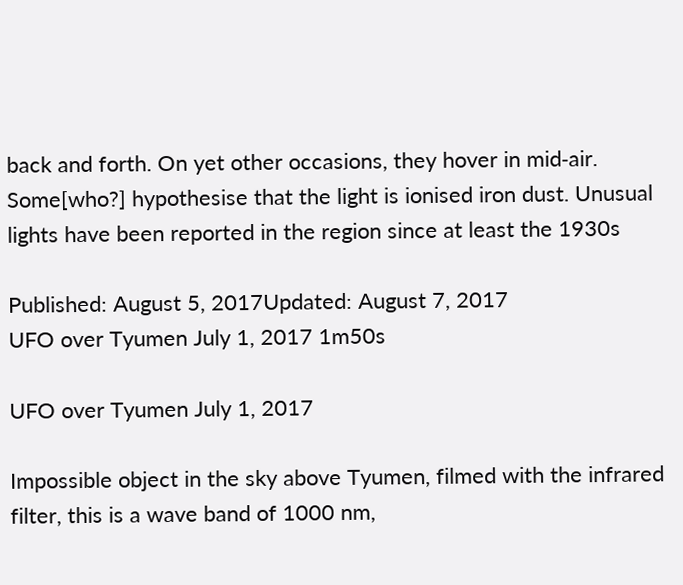back and forth. On yet other occasions, they hover in mid‑air. Some[who?] hypothesise that the light is ionised iron dust. Unusual lights have been reported in the region since at least the 1930s

Published: August 5, 2017Updated: August 7, 2017
UFO over Tyumen July 1, 2017 1m50s

UFO over Tyumen July 1, 2017

Impossible object in the sky above Tyumen, filmed with the infrared filter, this is a wave band of 1000 nm,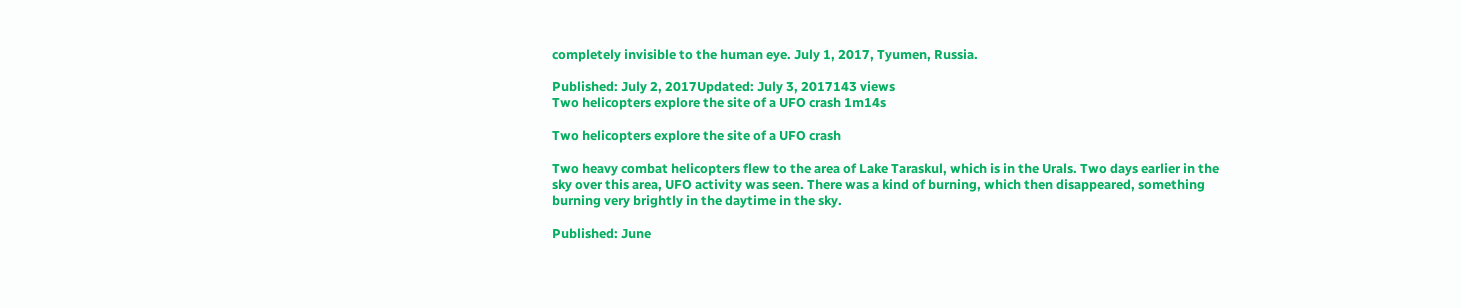completely invisible to the human eye. July 1, 2017, Tyumen, Russia.

Published: July 2, 2017Updated: July 3, 2017143 views
Two helicopters explore the site of a UFO crash 1m14s

Two helicopters explore the site of a UFO crash

Two heavy combat helicopters flew to the area of Lake Taraskul, which is in the Urals. Two days earlier in the sky over this area, UFO activity was seen. There was a kind of burning, which then disappeared, something burning very brightly in the daytime in the sky.

Published: June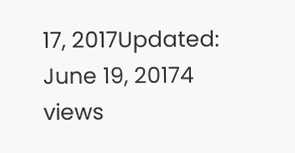17, 2017Updated: June 19, 20174 views